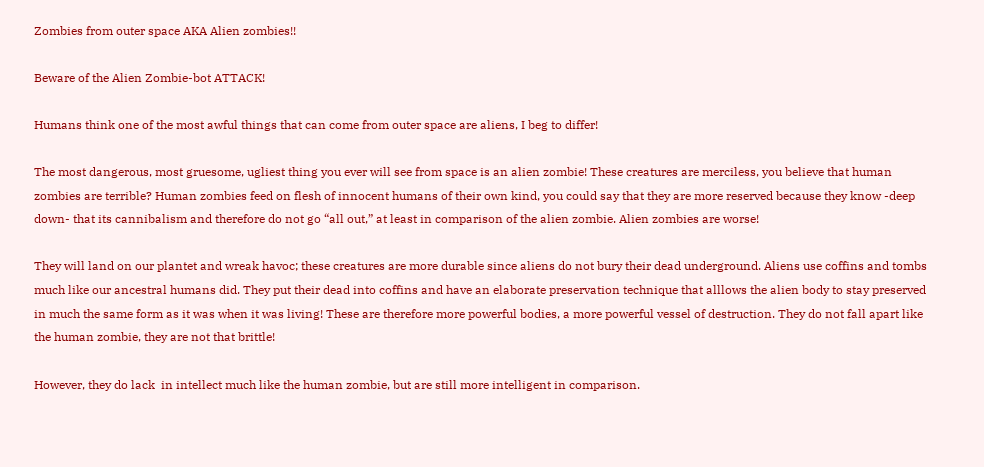Zombies from outer space AKA Alien zombies!!

Beware of the Alien Zombie-bot ATTACK!

Humans think one of the most awful things that can come from outer space are aliens, I beg to differ!

The most dangerous, most gruesome, ugliest thing you ever will see from space is an alien zombie! These creatures are merciless, you believe that human zombies are terrible? Human zombies feed on flesh of innocent humans of their own kind, you could say that they are more reserved because they know -deep down- that its cannibalism and therefore do not go “all out,” at least in comparison of the alien zombie. Alien zombies are worse!

They will land on our plantet and wreak havoc; these creatures are more durable since aliens do not bury their dead underground. Aliens use coffins and tombs much like our ancestral humans did. They put their dead into coffins and have an elaborate preservation technique that alllows the alien body to stay preserved in much the same form as it was when it was living! These are therefore more powerful bodies, a more powerful vessel of destruction. They do not fall apart like the human zombie, they are not that brittle!

However, they do lack  in intellect much like the human zombie, but are still more intelligent in comparison.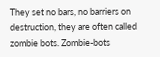They set no bars, no barriers on destruction, they are often called zombie bots. Zombie-bots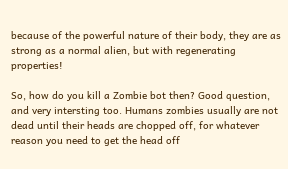because of the powerful nature of their body, they are as strong as a normal alien, but with regenerating properties!

So, how do you kill a Zombie bot then? Good question, and very intersting too. Humans zombies usually are not dead until their heads are chopped off, for whatever reason you need to get the head off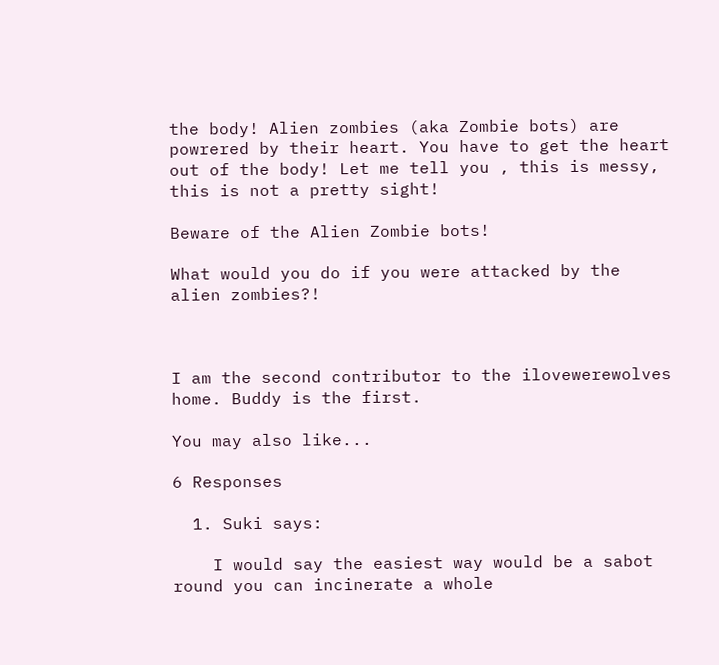the body! Alien zombies (aka Zombie bots) are powrered by their heart. You have to get the heart out of the body! Let me tell you , this is messy, this is not a pretty sight!

Beware of the Alien Zombie bots!

What would you do if you were attacked by the alien zombies?!



I am the second contributor to the ilovewerewolves home. Buddy is the first.

You may also like...

6 Responses

  1. Suki says:

    I would say the easiest way would be a sabot round you can incinerate a whole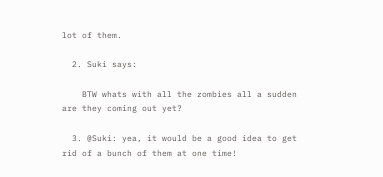lot of them.

  2. Suki says:

    BTW whats with all the zombies all a sudden are they coming out yet?

  3. @Suki: yea, it would be a good idea to get rid of a bunch of them at one time!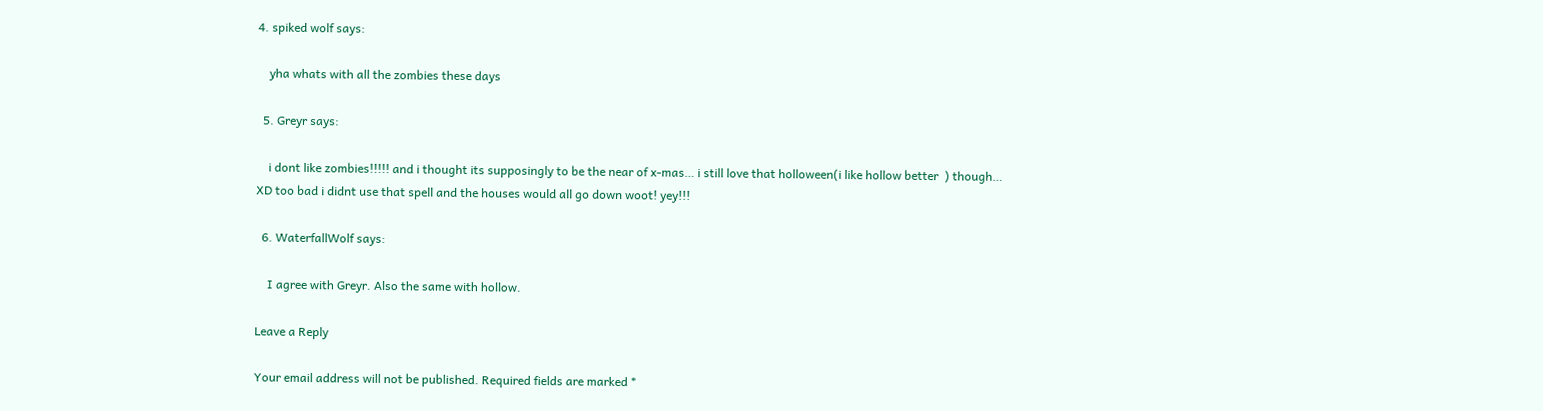4. spiked wolf says:

    yha whats with all the zombies these days

  5. Greyr says:

    i dont like zombies!!!!! and i thought its supposingly to be the near of x-mas… i still love that holloween(i like hollow better  ) though… XD too bad i didnt use that spell and the houses would all go down woot! yey!!!

  6. WaterfallWolf says:

    I agree with Greyr. Also the same with hollow.

Leave a Reply

Your email address will not be published. Required fields are marked *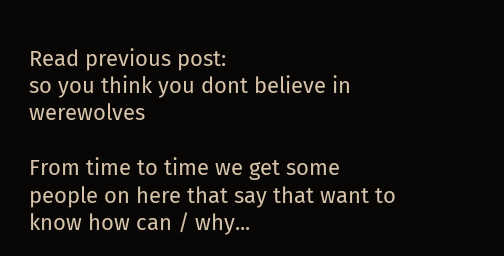Read previous post:
so you think you dont believe in werewolves

From time to time we get some people on here that say that want to know how can / why...